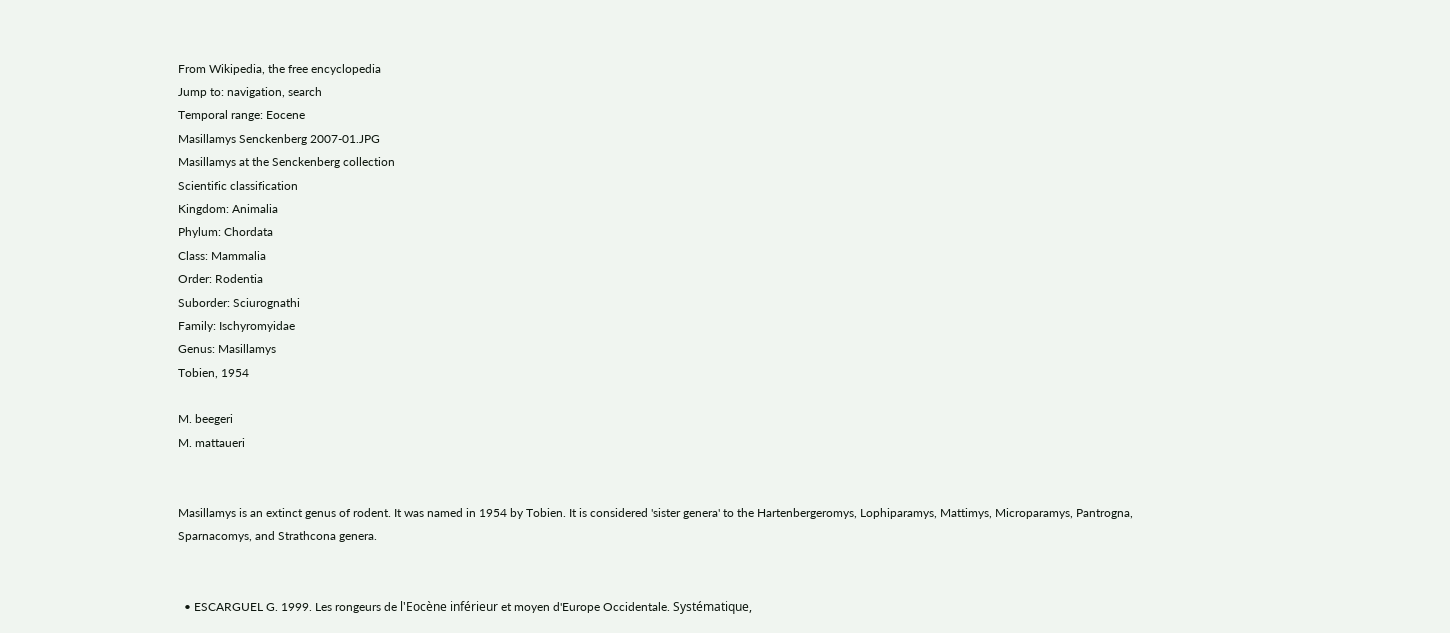From Wikipedia, the free encyclopedia
Jump to: navigation, search
Temporal range: Eocene
Masillamys Senckenberg 2007-01.JPG
Masillamys at the Senckenberg collection
Scientific classification
Kingdom: Animalia
Phylum: Chordata
Class: Mammalia
Order: Rodentia
Suborder: Sciurognathi
Family: Ischyromyidae
Genus: Masillamys
Tobien, 1954

M. beegeri
M. mattaueri


Masillamys is an extinct genus of rodent. It was named in 1954 by Tobien. It is considered 'sister genera' to the Hartenbergeromys, Lophiparamys, Mattimys, Microparamys, Pantrogna, Sparnacomys, and Strathcona genera.


  • ESCARGUEL G. 1999. Les rongeurs de l'Eocène inférieur et moyen d'Europe Occidentale. Systématique,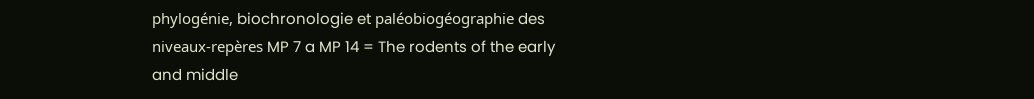phylogénie, biochronologie et paléobiogéographie des niveaux-repères MP 7 a MP 14 = The rodents of the early and middle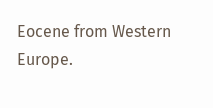Eocene from Western Europe.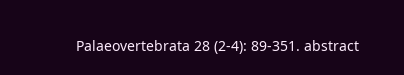Palaeovertebrata 28 (2-4): 89-351. abstract